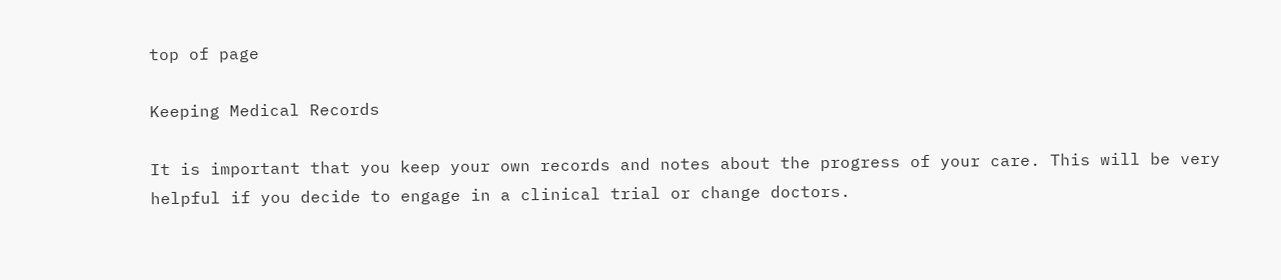top of page

Keeping Medical Records

It is important that you keep your own records and notes about the progress of your care. This will be very helpful if you decide to engage in a clinical trial or change doctors.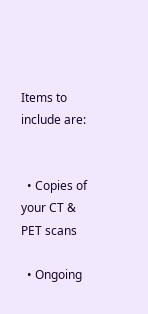Items to include are:


  • Copies of your CT & PET scans

  • Ongoing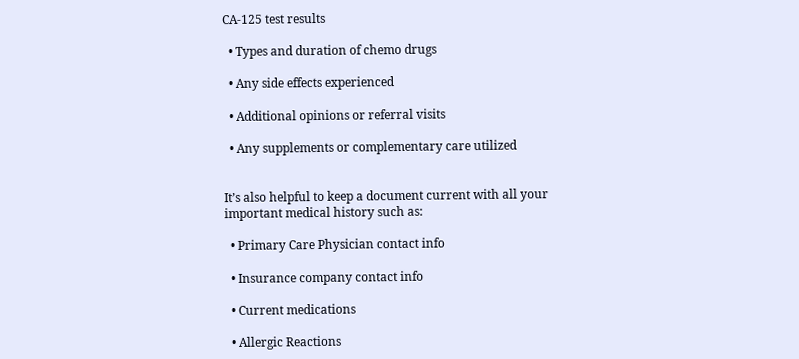CA-125 test results

  • Types and duration of chemo drugs

  • Any side effects experienced

  • Additional opinions or referral visits

  • Any supplements or complementary care utilized


It’s also helpful to keep a document current with all your important medical history such as:

  • Primary Care Physician contact info

  • Insurance company contact info

  • Current medications

  • Allergic Reactions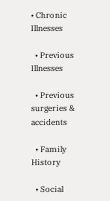• Chronic Illnesses

  • Previous Illnesses

  • Previous surgeries & accidents

  • Family History

  • Social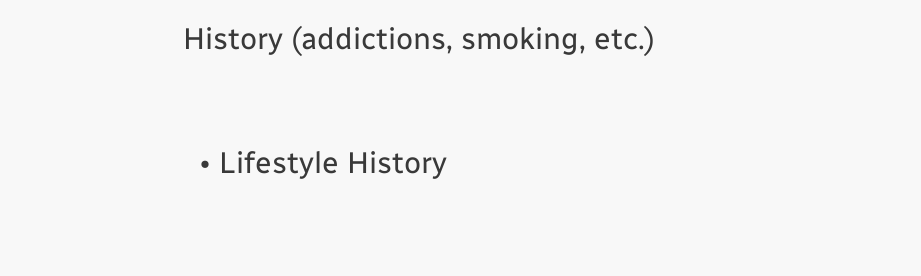History (addictions, smoking, etc.)

  • Lifestyle History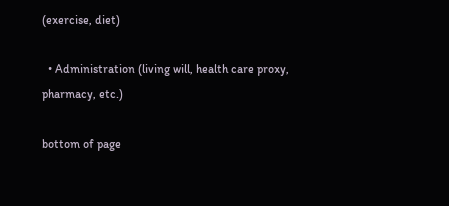(exercise, diet)

  • Administration (living will, health care proxy, pharmacy, etc.)

bottom of page